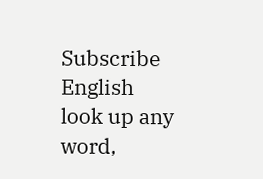Subscribe English
look up any word,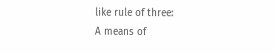like rule of three:
A means of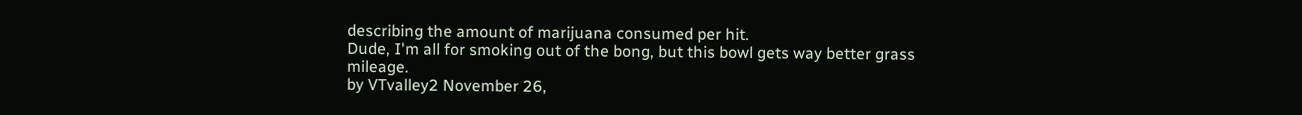describing the amount of marijuana consumed per hit.
Dude, I'm all for smoking out of the bong, but this bowl gets way better grass mileage.
by VTvalley2 November 26,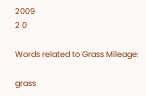2009
2 0

Words related to Grass Mileage:

grass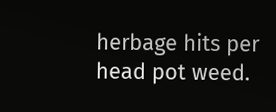herbage hits per head pot weed.